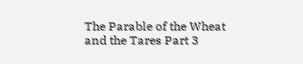The Parable of the Wheat and the Tares Part 3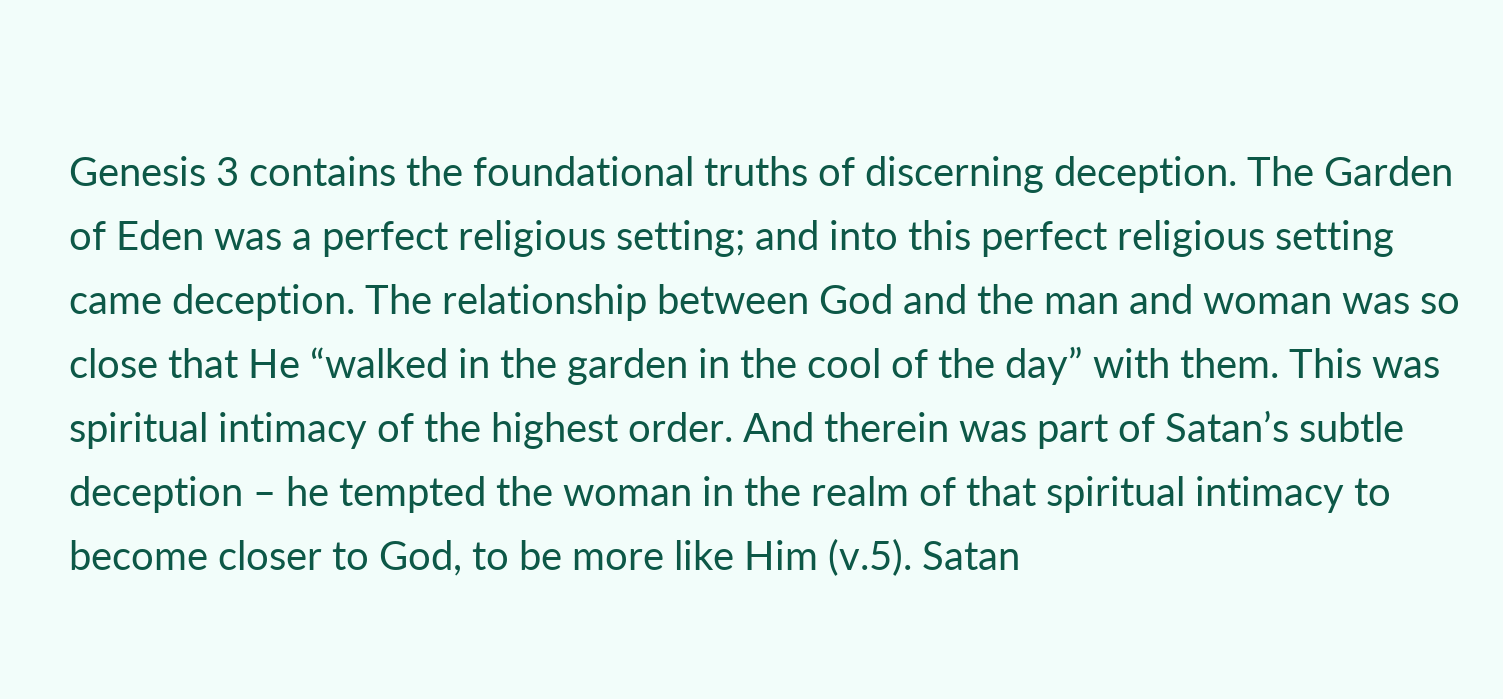Genesis 3 contains the foundational truths of discerning deception. The Garden of Eden was a perfect religious setting; and into this perfect religious setting came deception. The relationship between God and the man and woman was so close that He “walked in the garden in the cool of the day” with them. This was spiritual intimacy of the highest order. And therein was part of Satan’s subtle deception – he tempted the woman in the realm of that spiritual intimacy to become closer to God, to be more like Him (v.5). Satan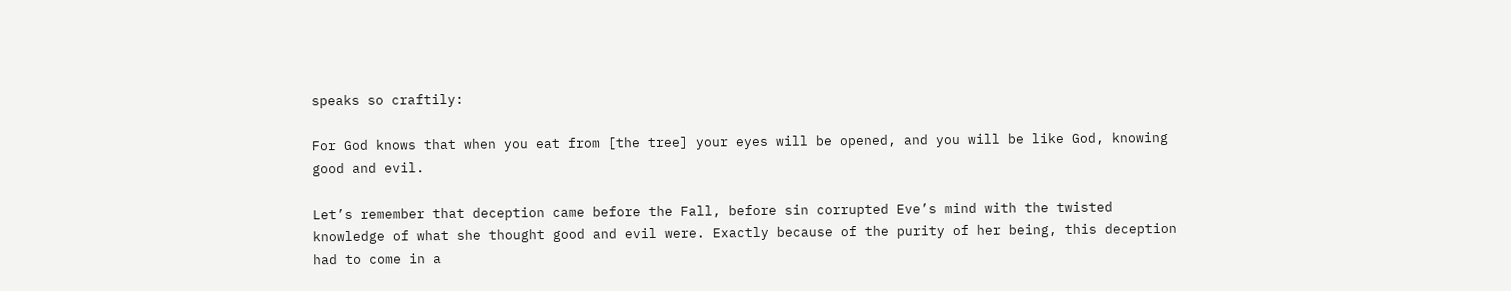speaks so craftily:

For God knows that when you eat from [the tree] your eyes will be opened, and you will be like God, knowing good and evil.

Let’s remember that deception came before the Fall, before sin corrupted Eve’s mind with the twisted knowledge of what she thought good and evil were. Exactly because of the purity of her being, this deception had to come in a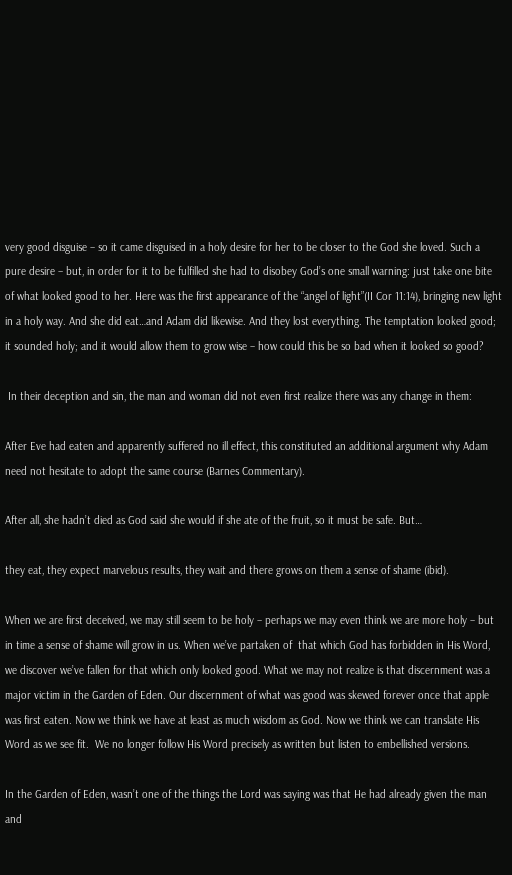very good disguise – so it came disguised in a holy desire for her to be closer to the God she loved. Such a pure desire – but, in order for it to be fulfilled she had to disobey God’s one small warning: just take one bite of what looked good to her. Here was the first appearance of the “angel of light”(II Cor 11:14), bringing new light in a holy way. And she did eat…and Adam did likewise. And they lost everything. The temptation looked good; it sounded holy; and it would allow them to grow wise – how could this be so bad when it looked so good?

 In their deception and sin, the man and woman did not even first realize there was any change in them:

After Eve had eaten and apparently suffered no ill effect, this constituted an additional argument why Adam need not hesitate to adopt the same course (Barnes Commentary).

After all, she hadn’t died as God said she would if she ate of the fruit, so it must be safe. But…

they eat, they expect marvelous results, they wait and there grows on them a sense of shame (ibid).

When we are first deceived, we may still seem to be holy – perhaps we may even think we are more holy – but in time a sense of shame will grow in us. When we’ve partaken of  that which God has forbidden in His Word, we discover we’ve fallen for that which only looked good. What we may not realize is that discernment was a major victim in the Garden of Eden. Our discernment of what was good was skewed forever once that apple was first eaten. Now we think we have at least as much wisdom as God. Now we think we can translate His Word as we see fit.  We no longer follow His Word precisely as written but listen to embellished versions.

In the Garden of Eden, wasn’t one of the things the Lord was saying was that He had already given the man and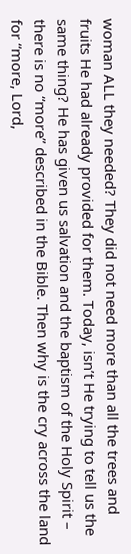woman ALL they needed? They did not need more than all the trees and fruits He had already provided for them. Today, isn’t He trying to tell us the same thing? He has given us salvation and the baptism of the Holy Spirit – there is no “more” described in the Bible. Then why is the cry across the land for “more, Lord,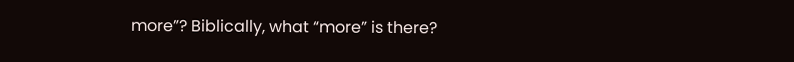more”? Biblically, what “more” is there?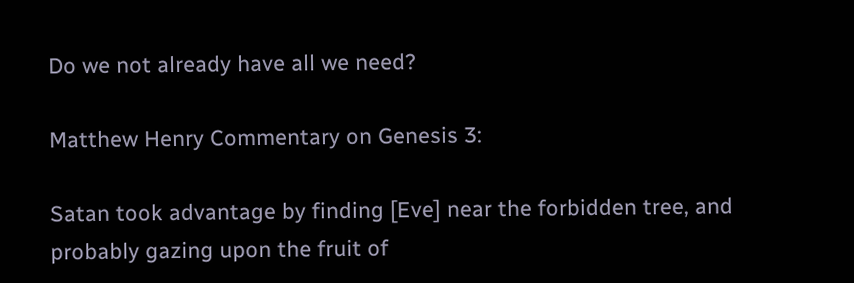Do we not already have all we need?

Matthew Henry Commentary on Genesis 3:

Satan took advantage by finding [Eve] near the forbidden tree, and probably gazing upon the fruit of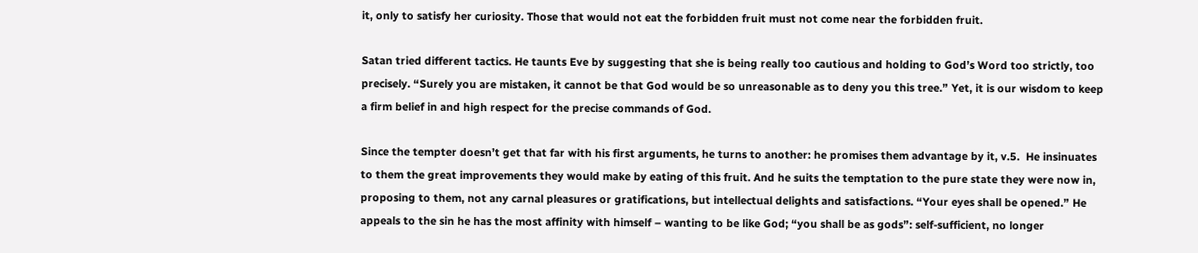it, only to satisfy her curiosity. Those that would not eat the forbidden fruit must not come near the forbidden fruit.

Satan tried different tactics. He taunts Eve by suggesting that she is being really too cautious and holding to God’s Word too strictly, too precisely. “Surely you are mistaken, it cannot be that God would be so unreasonable as to deny you this tree.” Yet, it is our wisdom to keep a firm belief in and high respect for the precise commands of God.

Since the tempter doesn’t get that far with his first arguments, he turns to another: he promises them advantage by it, v.5.  He insinuates to them the great improvements they would make by eating of this fruit. And he suits the temptation to the pure state they were now in, proposing to them, not any carnal pleasures or gratifications, but intellectual delights and satisfactions. “Your eyes shall be opened.” He appeals to the sin he has the most affinity with himself – wanting to be like God; “you shall be as gods”: self-sufficient, no longer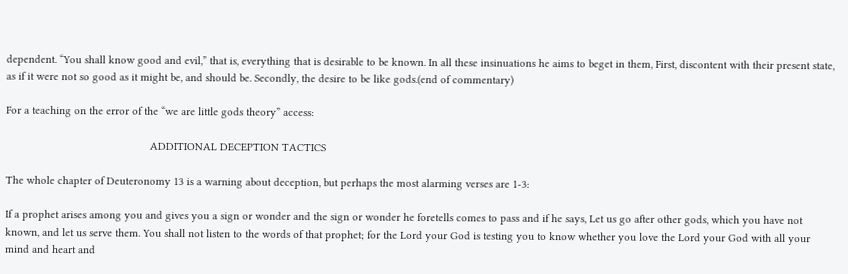dependent. “You shall know good and evil,” that is, everything that is desirable to be known. In all these insinuations he aims to beget in them, First, discontent with their present state, as if it were not so good as it might be, and should be. Secondly, the desire to be like gods.(end of commentary)

For a teaching on the error of the “we are little gods theory” access:

                                                ADDITIONAL DECEPTION TACTICS

The whole chapter of Deuteronomy 13 is a warning about deception, but perhaps the most alarming verses are 1-3:

If a prophet arises among you and gives you a sign or wonder and the sign or wonder he foretells comes to pass and if he says, Let us go after other gods, which you have not known, and let us serve them. You shall not listen to the words of that prophet; for the Lord your God is testing you to know whether you love the Lord your God with all your mind and heart and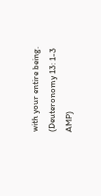with your entire being. (Deuteronomy 13: 1-3 AMP)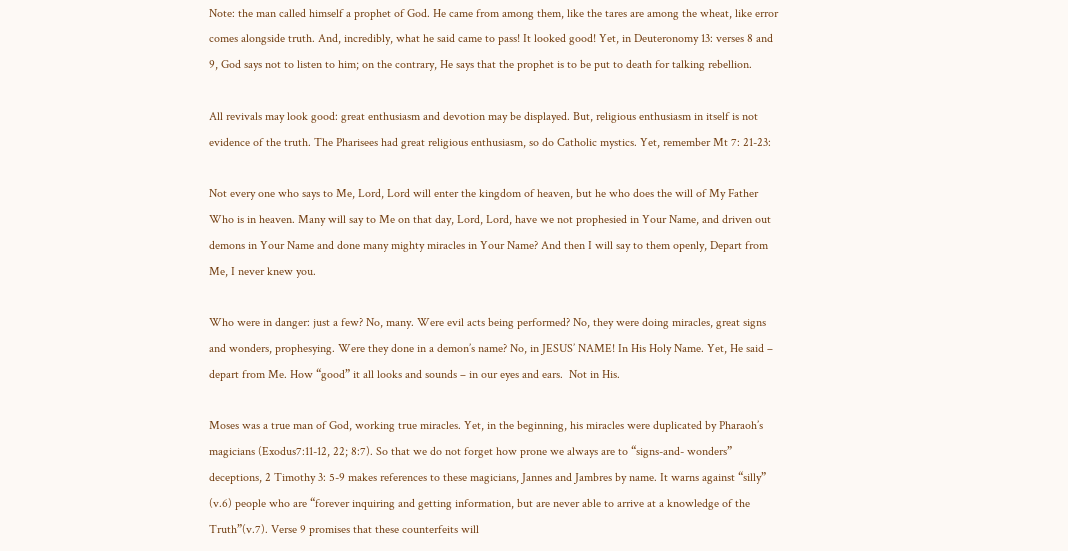Note: the man called himself a prophet of God. He came from among them, like the tares are among the wheat, like error comes alongside truth. And, incredibly, what he said came to pass! It looked good! Yet, in Deuteronomy 13: verses 8 and 9, God says not to listen to him; on the contrary, He says that the prophet is to be put to death for talking rebellion.

All revivals may look good: great enthusiasm and devotion may be displayed. But, religious enthusiasm in itself is not evidence of the truth. The Pharisees had great religious enthusiasm, so do Catholic mystics. Yet, remember Mt 7: 21-23:

Not every one who says to Me, Lord, Lord will enter the kingdom of heaven, but he who does the will of My Father Who is in heaven. Many will say to Me on that day, Lord, Lord, have we not prophesied in Your Name, and driven out demons in Your Name and done many mighty miracles in Your Name? And then I will say to them openly, Depart from Me, I never knew you.

Who were in danger: just a few? No, many. Were evil acts being performed? No, they were doing miracles, great signs and wonders, prophesying. Were they done in a demon’s name? No, in JESUS’ NAME! In His Holy Name. Yet, He said – depart from Me. How “good” it all looks and sounds – in our eyes and ears.  Not in His.

Moses was a true man of God, working true miracles. Yet, in the beginning, his miracles were duplicated by Pharaoh’s magicians (Exodus7:11-12, 22; 8:7). So that we do not forget how prone we always are to “signs-and- wonders” deceptions, 2 Timothy 3: 5-9 makes references to these magicians, Jannes and Jambres by name. It warns against “silly” (v.6) people who are “forever inquiring and getting information, but are never able to arrive at a knowledge of the Truth”(v.7). Verse 9 promises that these counterfeits will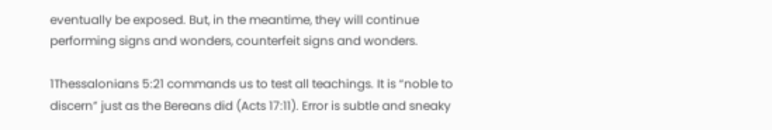eventually be exposed. But, in the meantime, they will continue performing signs and wonders, counterfeit signs and wonders.

1Thessalonians 5:21 commands us to test all teachings. It is “noble to discern” just as the Bereans did (Acts 17:11). Error is subtle and sneaky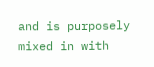and is purposely mixed in with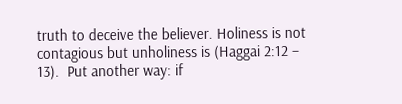truth to deceive the believer. Holiness is not contagious but unholiness is (Haggai 2:12 – 13).  Put another way: if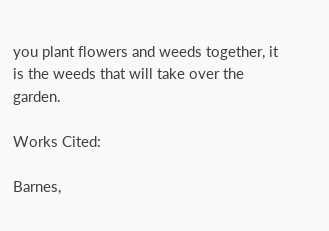you plant flowers and weeds together, it is the weeds that will take over the garden.

Works Cited:

Barnes,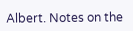Albert. Notes on the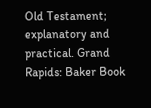Old Testament; explanatory and practical. Grand Rapids: Baker Book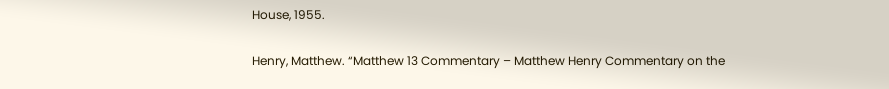House, 1955.

Henry, Matthew. “Matthew 13 Commentary – Matthew Henry Commentary on the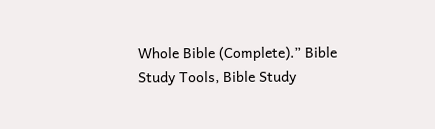Whole Bible (Complete).” Bible Study Tools, Bible Study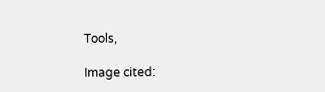Tools,

Image cited: